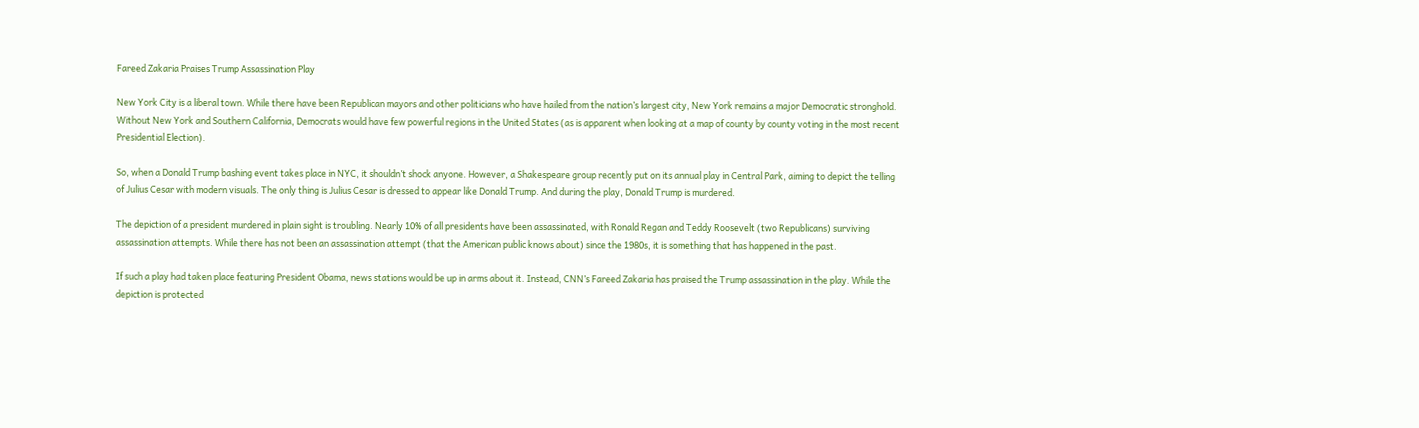Fareed Zakaria Praises Trump Assassination Play

New York City is a liberal town. While there have been Republican mayors and other politicians who have hailed from the nation’s largest city, New York remains a major Democratic stronghold. Without New York and Southern California, Democrats would have few powerful regions in the United States (as is apparent when looking at a map of county by county voting in the most recent Presidential Election).

So, when a Donald Trump bashing event takes place in NYC, it shouldn’t shock anyone. However, a Shakespeare group recently put on its annual play in Central Park, aiming to depict the telling of Julius Cesar with modern visuals. The only thing is Julius Cesar is dressed to appear like Donald Trump. And during the play, Donald Trump is murdered.

The depiction of a president murdered in plain sight is troubling. Nearly 10% of all presidents have been assassinated, with Ronald Regan and Teddy Roosevelt (two Republicans) surviving assassination attempts. While there has not been an assassination attempt (that the American public knows about) since the 1980s, it is something that has happened in the past.

If such a play had taken place featuring President Obama, news stations would be up in arms about it. Instead, CNN’s Fareed Zakaria has praised the Trump assassination in the play. While the depiction is protected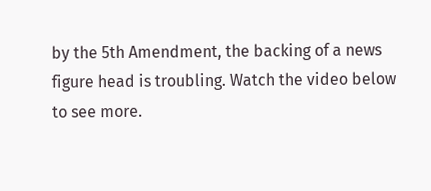by the 5th Amendment, the backing of a news figure head is troubling. Watch the video below to see more.